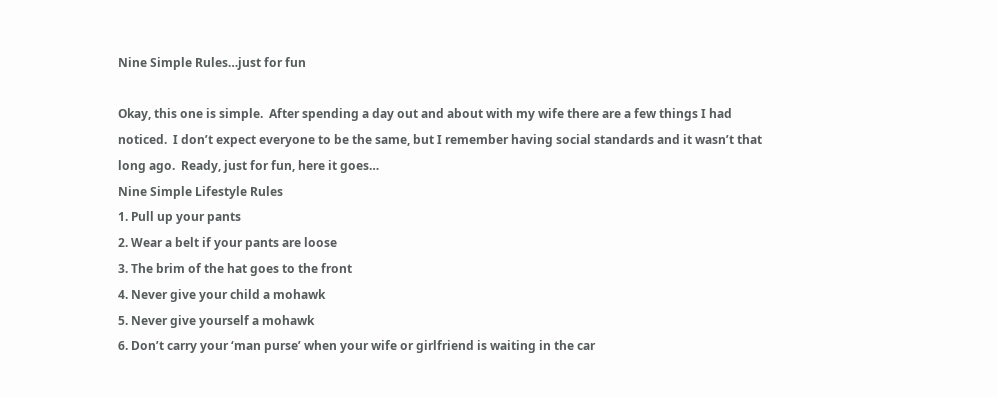Nine Simple Rules…just for fun

Okay, this one is simple.  After spending a day out and about with my wife there are a few things I had noticed.  I don’t expect everyone to be the same, but I remember having social standards and it wasn’t that long ago.  Ready, just for fun, here it goes…
Nine Simple Lifestyle Rules
1. Pull up your pants
2. Wear a belt if your pants are loose
3. The brim of the hat goes to the front
4. Never give your child a mohawk
5. Never give yourself a mohawk
6. Don’t carry your ‘man purse’ when your wife or girlfriend is waiting in the car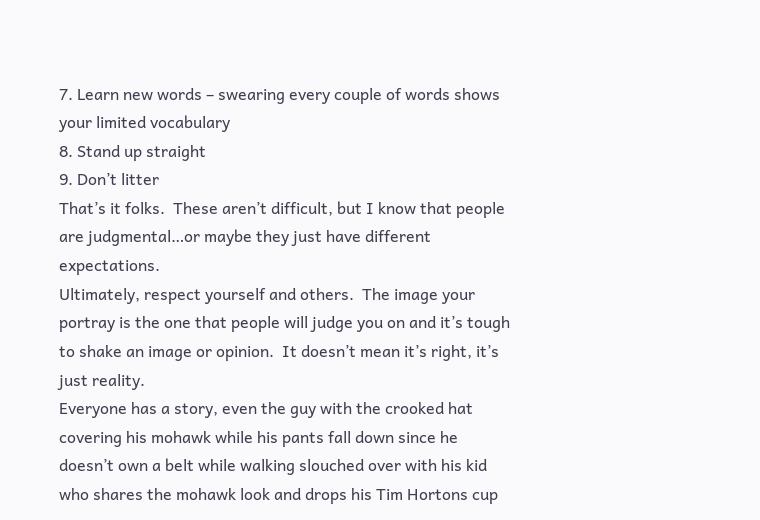7. Learn new words – swearing every couple of words shows your limited vocabulary
8. Stand up straight
9. Don’t litter
That’s it folks.  These aren’t difficult, but I know that people are judgmental…or maybe they just have different expectations.
Ultimately, respect yourself and others.  The image your portray is the one that people will judge you on and it’s tough to shake an image or opinion.  It doesn’t mean it’s right, it’s just reality.
Everyone has a story, even the guy with the crooked hat covering his mohawk while his pants fall down since he doesn’t own a belt while walking slouched over with his kid who shares the mohawk look and drops his Tim Hortons cup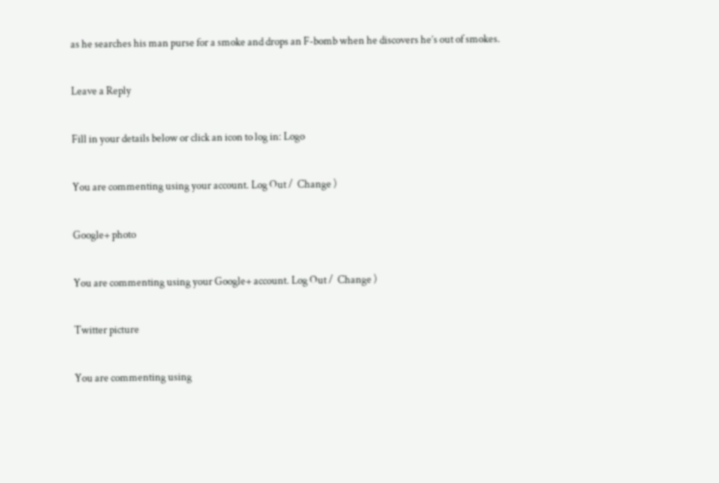as he searches his man purse for a smoke and drops an F-bomb when he discovers he’s out of smokes.

Leave a Reply

Fill in your details below or click an icon to log in: Logo

You are commenting using your account. Log Out /  Change )

Google+ photo

You are commenting using your Google+ account. Log Out /  Change )

Twitter picture

You are commenting using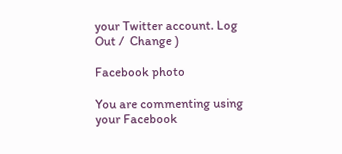your Twitter account. Log Out /  Change )

Facebook photo

You are commenting using your Facebook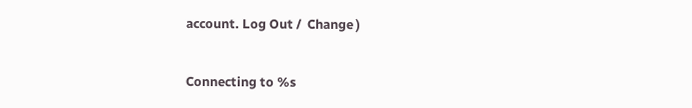account. Log Out /  Change )


Connecting to %s